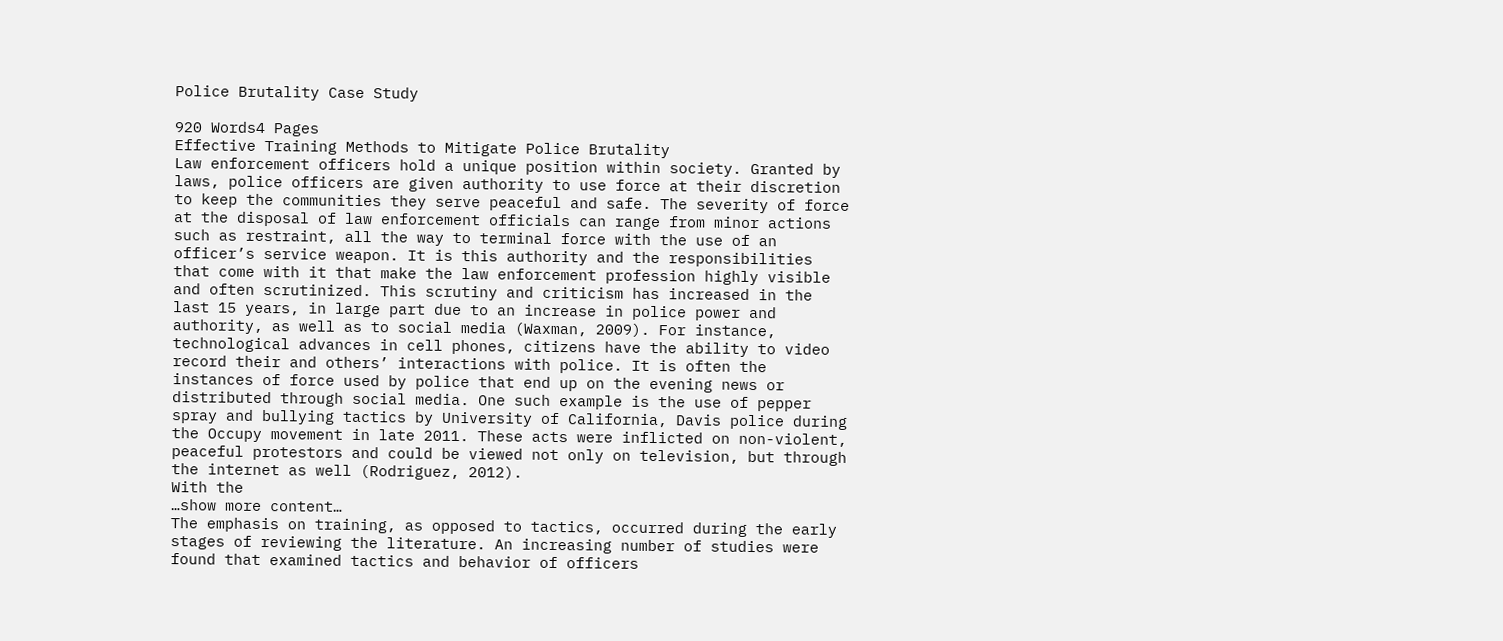Police Brutality Case Study

920 Words4 Pages
Effective Training Methods to Mitigate Police Brutality
Law enforcement officers hold a unique position within society. Granted by laws, police officers are given authority to use force at their discretion to keep the communities they serve peaceful and safe. The severity of force at the disposal of law enforcement officials can range from minor actions such as restraint, all the way to terminal force with the use of an officer’s service weapon. It is this authority and the responsibilities that come with it that make the law enforcement profession highly visible and often scrutinized. This scrutiny and criticism has increased in the last 15 years, in large part due to an increase in police power and authority, as well as to social media (Waxman, 2009). For instance, technological advances in cell phones, citizens have the ability to video record their and others’ interactions with police. It is often the instances of force used by police that end up on the evening news or distributed through social media. One such example is the use of pepper spray and bullying tactics by University of California, Davis police during the Occupy movement in late 2011. These acts were inflicted on non-violent, peaceful protestors and could be viewed not only on television, but through the internet as well (Rodriguez, 2012).
With the
…show more content…
The emphasis on training, as opposed to tactics, occurred during the early stages of reviewing the literature. An increasing number of studies were found that examined tactics and behavior of officers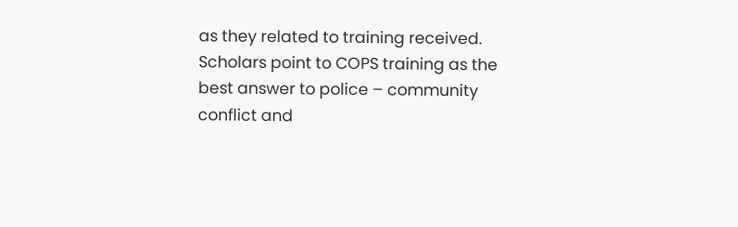as they related to training received. Scholars point to COPS training as the best answer to police – community conflict and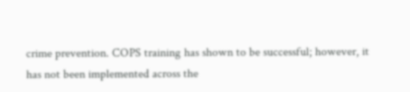crime prevention. COPS training has shown to be successful; however, it has not been implemented across the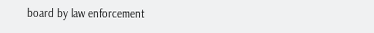board by law enforcement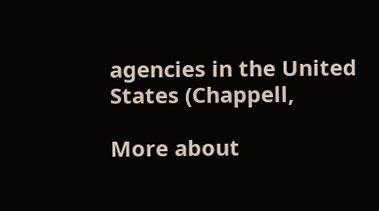agencies in the United States (Chappell,

More about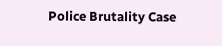Police Brutality Case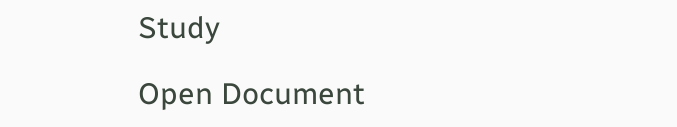Study

Open Document